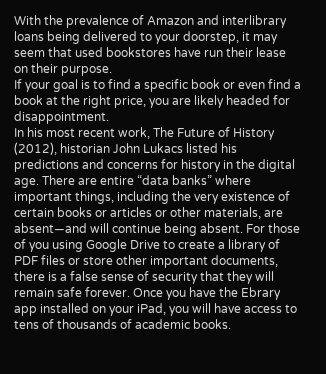With the prevalence of Amazon and interlibrary loans being delivered to your doorstep, it may seem that used bookstores have run their lease on their purpose.
If your goal is to find a specific book or even find a book at the right price, you are likely headed for disappointment.
In his most recent work, The Future of History (2012), historian John Lukacs listed his predictions and concerns for history in the digital age. There are entire “data banks” where important things, including the very existence of certain books or articles or other materials, are absent—and will continue being absent. For those of you using Google Drive to create a library of PDF files or store other important documents, there is a false sense of security that they will remain safe forever. Once you have the Ebrary app installed on your iPad, you will have access to tens of thousands of academic books.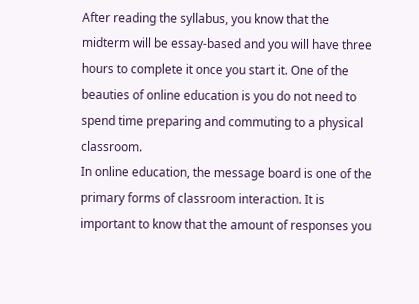After reading the syllabus, you know that the midterm will be essay-based and you will have three hours to complete it once you start it. One of the beauties of online education is you do not need to spend time preparing and commuting to a physical classroom.
In online education, the message board is one of the primary forms of classroom interaction. It is important to know that the amount of responses you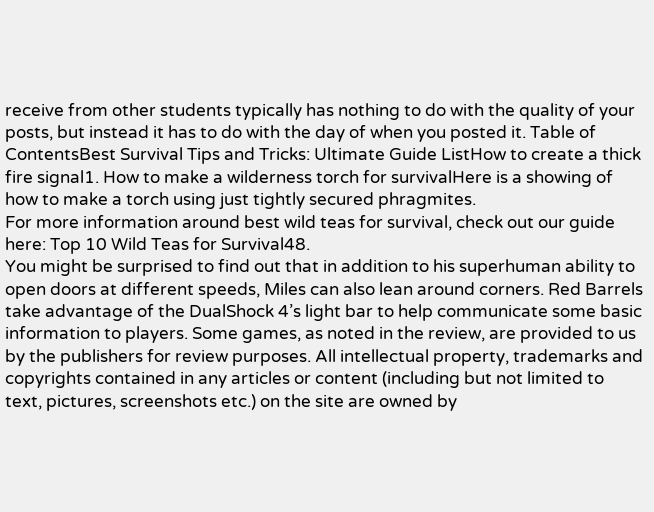receive from other students typically has nothing to do with the quality of your posts, but instead it has to do with the day of when you posted it. Table of ContentsBest Survival Tips and Tricks: Ultimate Guide ListHow to create a thick fire signal1. How to make a wilderness torch for survivalHere is a showing of how to make a torch using just tightly secured phragmites.
For more information around best wild teas for survival, check out our guide here: Top 10 Wild Teas for Survival48.
You might be surprised to find out that in addition to his superhuman ability to open doors at different speeds, Miles can also lean around corners. Red Barrels take advantage of the DualShock 4’s light bar to help communicate some basic information to players. Some games, as noted in the review, are provided to us by the publishers for review purposes. All intellectual property, trademarks and copyrights contained in any articles or content (including but not limited to text, pictures, screenshots etc.) on the site are owned by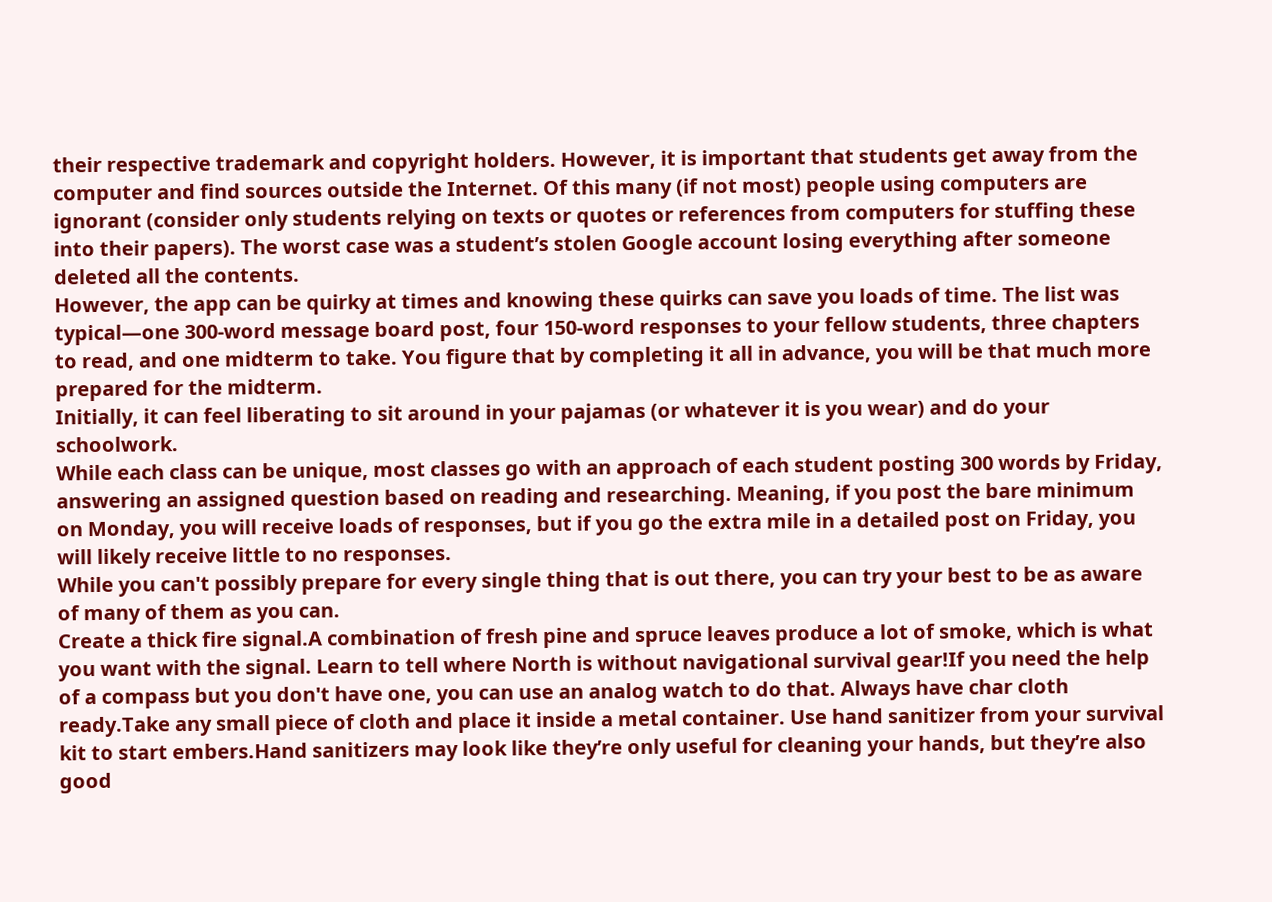their respective trademark and copyright holders. However, it is important that students get away from the computer and find sources outside the Internet. Of this many (if not most) people using computers are ignorant (consider only students relying on texts or quotes or references from computers for stuffing these into their papers). The worst case was a student’s stolen Google account losing everything after someone deleted all the contents.
However, the app can be quirky at times and knowing these quirks can save you loads of time. The list was typical—one 300-word message board post, four 150-word responses to your fellow students, three chapters to read, and one midterm to take. You figure that by completing it all in advance, you will be that much more prepared for the midterm.
Initially, it can feel liberating to sit around in your pajamas (or whatever it is you wear) and do your schoolwork.
While each class can be unique, most classes go with an approach of each student posting 300 words by Friday, answering an assigned question based on reading and researching. Meaning, if you post the bare minimum on Monday, you will receive loads of responses, but if you go the extra mile in a detailed post on Friday, you will likely receive little to no responses.
While you can't possibly prepare for every single thing that is out there, you can try your best to be as aware of many of them as you can.
Create a thick fire signal.A combination of fresh pine and spruce leaves produce a lot of smoke, which is what you want with the signal. Learn to tell where North is without navigational survival gear!If you need the help of a compass but you don't have one, you can use an analog watch to do that. Always have char cloth ready.Take any small piece of cloth and place it inside a metal container. Use hand sanitizer from your survival kit to start embers.Hand sanitizers may look like they’re only useful for cleaning your hands, but they’re also good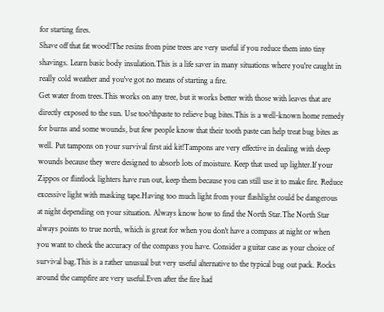for starting fires.
Shave off that fat wood!The resins from pine trees are very useful if you reduce them into tiny shavings. Learn basic body insulation.This is a life saver in many situations where you're caught in really cold weather and you've got no means of starting a fire.
Get water from trees.This works on any tree, but it works better with those with leaves that are directly exposed to the sun. Use too?thpaste to relieve bug bites.This is a well-known home remedy for burns and some wounds, but few people know that their tooth paste can help treat bug bites as well. Put tampons on your survival first aid kit!Tampons are very effective in dealing with deep wounds because they were designed to absorb lots of moisture. Keep that used up lighter.If your Zippos or flintlock lighters have run out, keep them because you can still use it to make fire. Reduce excessive light with masking tape.Having too much light from your flashlight could be dangerous at night depending on your situation. Always know how to find the North Star.The North Star always points to true north, which is great for when you don't have a compass at night or when you want to check the accuracy of the compass you have. Consider a guitar case as your choice of survival bag.This is a rather unusual but very useful alternative to the typical bug out pack. Rocks around the campfire are very useful.Even after the fire had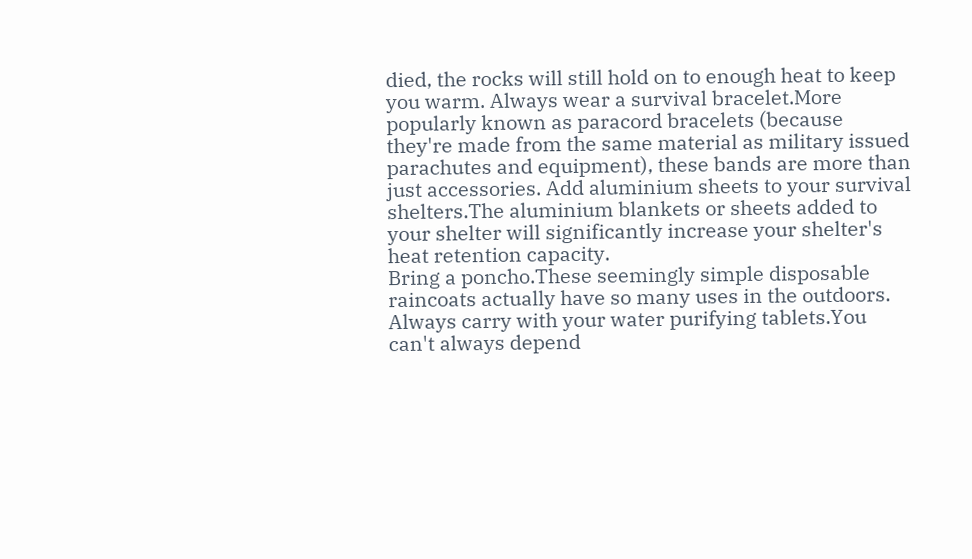died, the rocks will still hold on to enough heat to keep you warm. Always wear a survival bracelet.More popularly known as paracord bracelets (because they're made from the same material as military issued parachutes and equipment), these bands are more than just accessories. Add aluminium sheets to your survival shelters.The aluminium blankets or sheets added to your shelter will significantly increase your shelter's heat retention capacity.
Bring a poncho.These seemingly simple disposable raincoats actually have so many uses in the outdoors. Always carry with your water purifying tablets.You can't always depend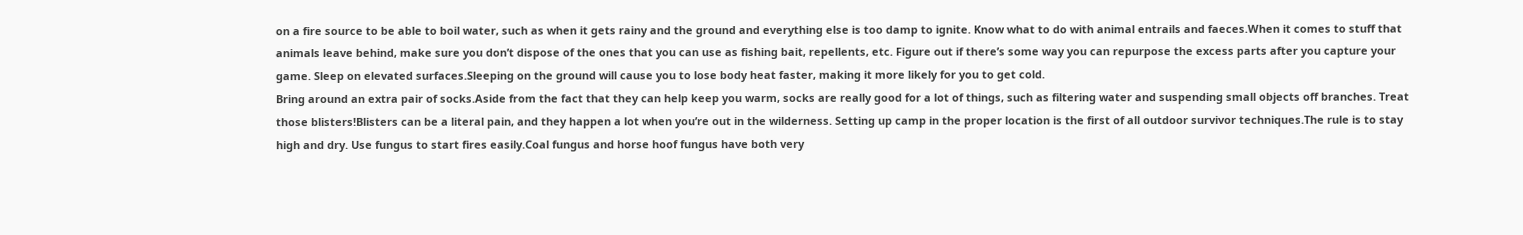on a fire source to be able to boil water, such as when it gets rainy and the ground and everything else is too damp to ignite. Know what to do with animal entrails and faeces.When it comes to stuff that animals leave behind, make sure you don’t dispose of the ones that you can use as fishing bait, repellents, etc. Figure out if there’s some way you can repurpose the excess parts after you capture your game. Sleep on elevated surfaces.Sleeping on the ground will cause you to lose body heat faster, making it more likely for you to get cold.
Bring around an extra pair of socks.Aside from the fact that they can help keep you warm, socks are really good for a lot of things, such as filtering water and suspending small objects off branches. Treat those blisters!Blisters can be a literal pain, and they happen a lot when you’re out in the wilderness. Setting up camp in the proper location is the first of all outdoor survivor techniques.The rule is to stay high and dry. Use fungus to start fires easily.Coal fungus and horse hoof fungus have both very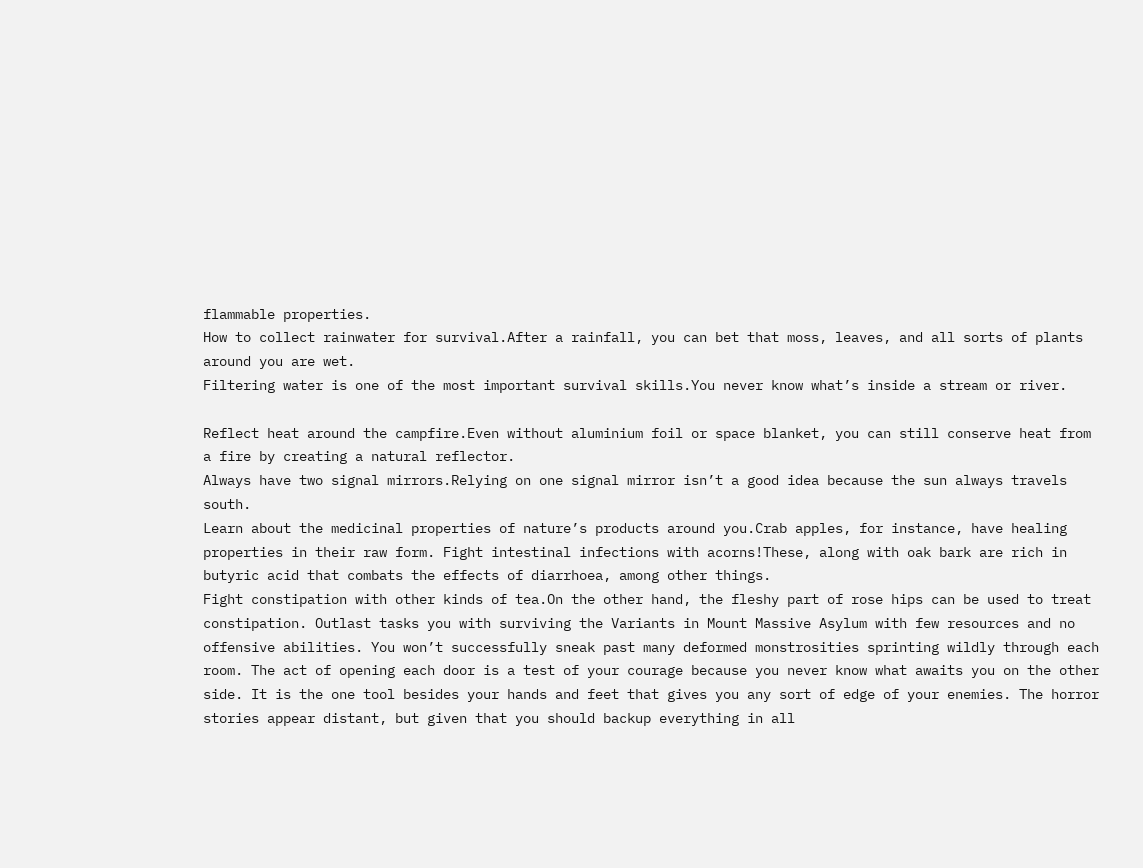flammable properties.
How to collect rainwater for survival.After a rainfall, you can bet that moss, leaves, and all sorts of plants around you are wet.
Filtering water is one of the most important survival skills.You never know what’s inside a stream or river.

Reflect heat around the campfire.Even without aluminium foil or space blanket, you can still conserve heat from a fire by creating a natural reflector.
Always have two signal mirrors.Relying on one signal mirror isn’t a good idea because the sun always travels south.
Learn about the medicinal properties of nature’s products around you.Crab apples, for instance, have healing properties in their raw form. Fight intestinal infections with acorns!These, along with oak bark are rich in butyric acid that combats the effects of diarrhoea, among other things.
Fight constipation with other kinds of tea.On the other hand, the fleshy part of rose hips can be used to treat constipation. Outlast tasks you with surviving the Variants in Mount Massive Asylum with few resources and no offensive abilities. You won’t successfully sneak past many deformed monstrosities sprinting wildly through each room. The act of opening each door is a test of your courage because you never know what awaits you on the other side. It is the one tool besides your hands and feet that gives you any sort of edge of your enemies. The horror stories appear distant, but given that you should backup everything in all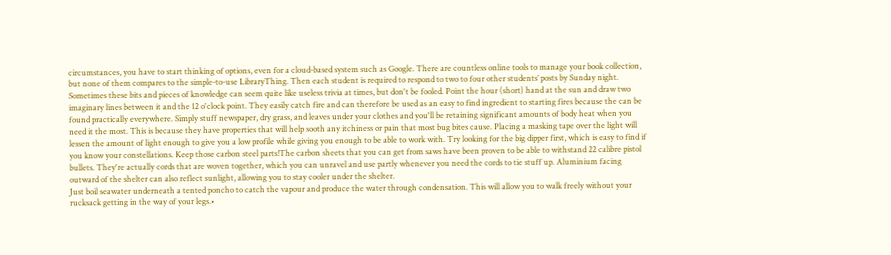circumstances, you have to start thinking of options, even for a cloud-based system such as Google. There are countless online tools to manage your book collection, but none of them compares to the simple-to-use LibraryThing. Then each student is required to respond to two to four other students’ posts by Sunday night. Sometimes these bits and pieces of knowledge can seem quite like useless trivia at times, but don't be fooled. Point the hour (short) hand at the sun and draw two imaginary lines between it and the 12 o'clock point. They easily catch fire and can therefore be used as an easy to find ingredient to starting fires because the can be found practically everywhere. Simply stuff newspaper, dry grass, and leaves under your clothes and you'll be retaining significant amounts of body heat when you need it the most. This is because they have properties that will help sooth any itchiness or pain that most bug bites cause. Placing a masking tape over the light will lessen the amount of light enough to give you a low profile while giving you enough to be able to work with. Try looking for the big dipper first, which is easy to find if you know your constellations. Keep those carbon steel parts!The carbon sheets that you can get from saws have been proven to be able to withstand 22 calibre pistol bullets. They're actually cords that are woven together, which you can unravel and use partly whenever you need the cords to tie stuff up. Aluminium facing outward of the shelter can also reflect sunlight, allowing you to stay cooler under the shelter.
Just boil seawater underneath a tented poncho to catch the vapour and produce the water through condensation. This will allow you to walk freely without your rucksack getting in the way of your legs.•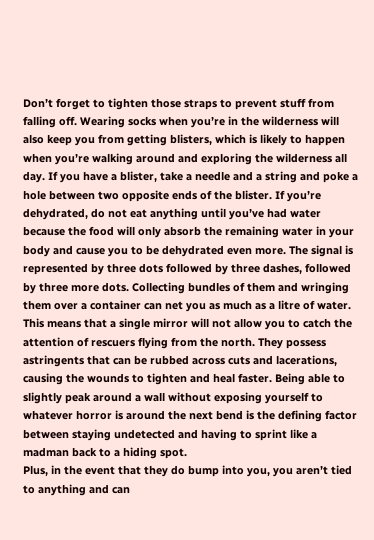Don’t forget to tighten those straps to prevent stuff from falling off. Wearing socks when you’re in the wilderness will also keep you from getting blisters, which is likely to happen when you’re walking around and exploring the wilderness all day. If you have a blister, take a needle and a string and poke a hole between two opposite ends of the blister. If you’re dehydrated, do not eat anything until you’ve had water because the food will only absorb the remaining water in your body and cause you to be dehydrated even more. The signal is represented by three dots followed by three dashes, followed by three more dots. Collecting bundles of them and wringing them over a container can net you as much as a litre of water.
This means that a single mirror will not allow you to catch the attention of rescuers flying from the north. They possess astringents that can be rubbed across cuts and lacerations, causing the wounds to tighten and heal faster. Being able to slightly peak around a wall without exposing yourself to whatever horror is around the next bend is the defining factor between staying undetected and having to sprint like a madman back to a hiding spot.
Plus, in the event that they do bump into you, you aren’t tied to anything and can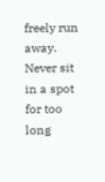freely run away.
Never sit in a spot for too long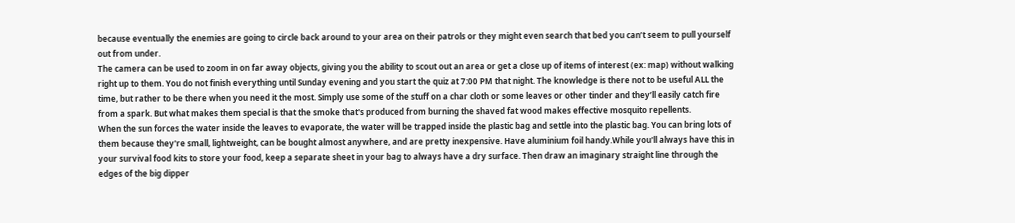because eventually the enemies are going to circle back around to your area on their patrols or they might even search that bed you can’t seem to pull yourself out from under.
The camera can be used to zoom in on far away objects, giving you the ability to scout out an area or get a close up of items of interest (ex: map) without walking right up to them. You do not finish everything until Sunday evening and you start the quiz at 7:00 PM that night. The knowledge is there not to be useful ALL the time, but rather to be there when you need it the most. Simply use some of the stuff on a char cloth or some leaves or other tinder and they’ll easily catch fire from a spark. But what makes them special is that the smoke that's produced from burning the shaved fat wood makes effective mosquito repellents.
When the sun forces the water inside the leaves to evaporate, the water will be trapped inside the plastic bag and settle into the plastic bag. You can bring lots of them because they're small, lightweight, can be bought almost anywhere, and are pretty inexpensive. Have aluminium foil handy.While you'll always have this in your survival food kits to store your food, keep a separate sheet in your bag to always have a dry surface. Then draw an imaginary straight line through the edges of the big dipper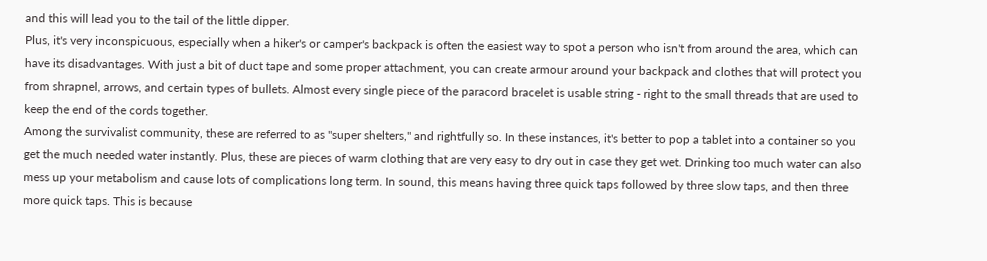and this will lead you to the tail of the little dipper.
Plus, it's very inconspicuous, especially when a hiker's or camper's backpack is often the easiest way to spot a person who isn't from around the area, which can have its disadvantages. With just a bit of duct tape and some proper attachment, you can create armour around your backpack and clothes that will protect you from shrapnel, arrows, and certain types of bullets. Almost every single piece of the paracord bracelet is usable string - right to the small threads that are used to keep the end of the cords together.
Among the survivalist community, these are referred to as "super shelters," and rightfully so. In these instances, it's better to pop a tablet into a container so you get the much needed water instantly. Plus, these are pieces of warm clothing that are very easy to dry out in case they get wet. Drinking too much water can also mess up your metabolism and cause lots of complications long term. In sound, this means having three quick taps followed by three slow taps, and then three more quick taps. This is because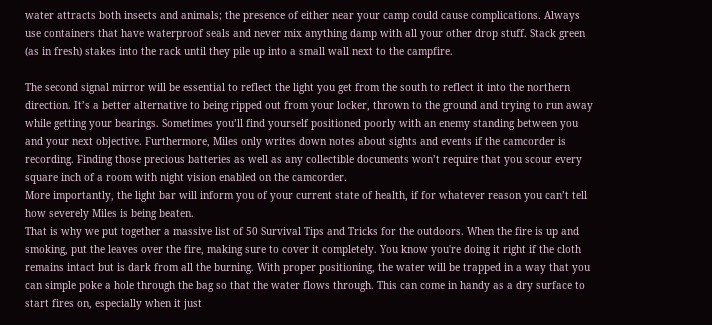water attracts both insects and animals; the presence of either near your camp could cause complications. Always use containers that have waterproof seals and never mix anything damp with all your other drop stuff. Stack green (as in fresh) stakes into the rack until they pile up into a small wall next to the campfire.

The second signal mirror will be essential to reflect the light you get from the south to reflect it into the northern direction. It’s a better alternative to being ripped out from your locker, thrown to the ground and trying to run away while getting your bearings. Sometimes you’ll find yourself positioned poorly with an enemy standing between you and your next objective. Furthermore, Miles only writes down notes about sights and events if the camcorder is recording. Finding those precious batteries as well as any collectible documents won’t require that you scour every square inch of a room with night vision enabled on the camcorder.
More importantly, the light bar will inform you of your current state of health, if for whatever reason you can’t tell how severely Miles is being beaten.
That is why we put together a massive list of 50 Survival Tips and Tricks for the outdoors. When the fire is up and smoking, put the leaves over the fire, making sure to cover it completely. You know you're doing it right if the cloth remains intact but is dark from all the burning. With proper positioning, the water will be trapped in a way that you can simple poke a hole through the bag so that the water flows through. This can come in handy as a dry surface to start fires on, especially when it just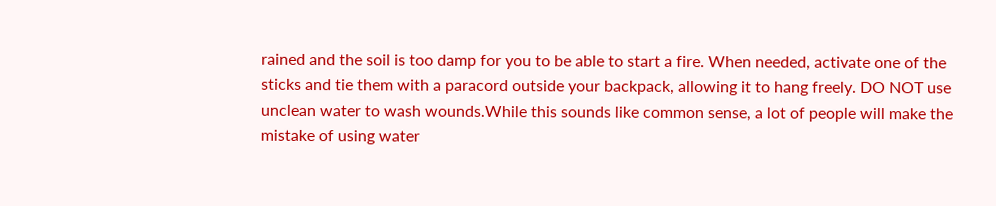rained and the soil is too damp for you to be able to start a fire. When needed, activate one of the sticks and tie them with a paracord outside your backpack, allowing it to hang freely. DO NOT use unclean water to wash wounds.While this sounds like common sense, a lot of people will make the mistake of using water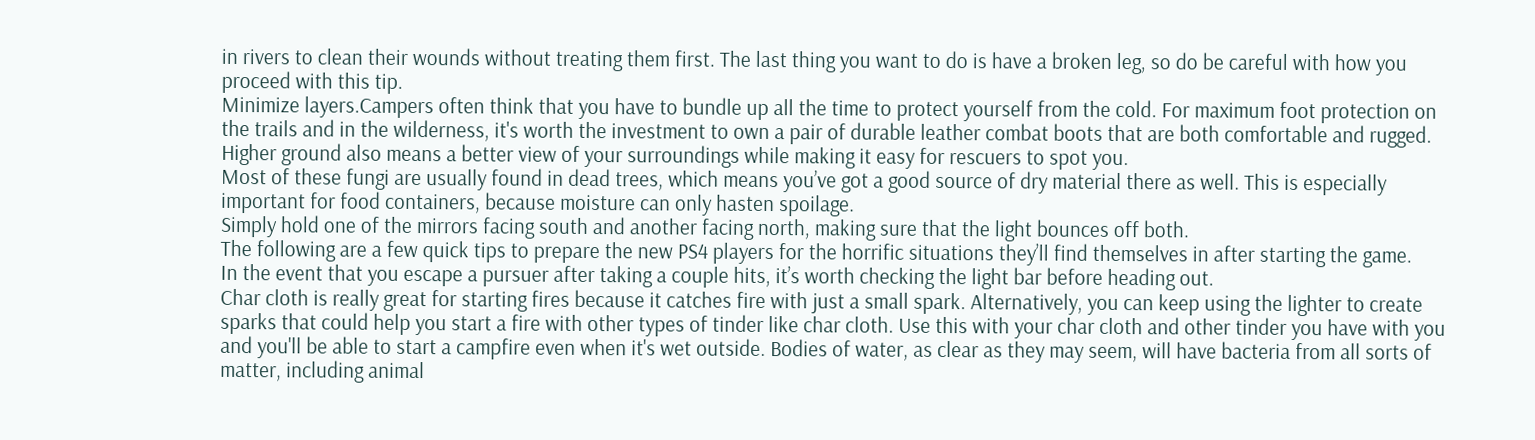in rivers to clean their wounds without treating them first. The last thing you want to do is have a broken leg, so do be careful with how you proceed with this tip.
Minimize layers.Campers often think that you have to bundle up all the time to protect yourself from the cold. For maximum foot protection on the trails and in the wilderness, it's worth the investment to own a pair of durable leather combat boots that are both comfortable and rugged. Higher ground also means a better view of your surroundings while making it easy for rescuers to spot you.
Most of these fungi are usually found in dead trees, which means you’ve got a good source of dry material there as well. This is especially important for food containers, because moisture can only hasten spoilage.
Simply hold one of the mirrors facing south and another facing north, making sure that the light bounces off both.
The following are a few quick tips to prepare the new PS4 players for the horrific situations they’ll find themselves in after starting the game.
In the event that you escape a pursuer after taking a couple hits, it’s worth checking the light bar before heading out.
Char cloth is really great for starting fires because it catches fire with just a small spark. Alternatively, you can keep using the lighter to create sparks that could help you start a fire with other types of tinder like char cloth. Use this with your char cloth and other tinder you have with you and you'll be able to start a campfire even when it's wet outside. Bodies of water, as clear as they may seem, will have bacteria from all sorts of matter, including animal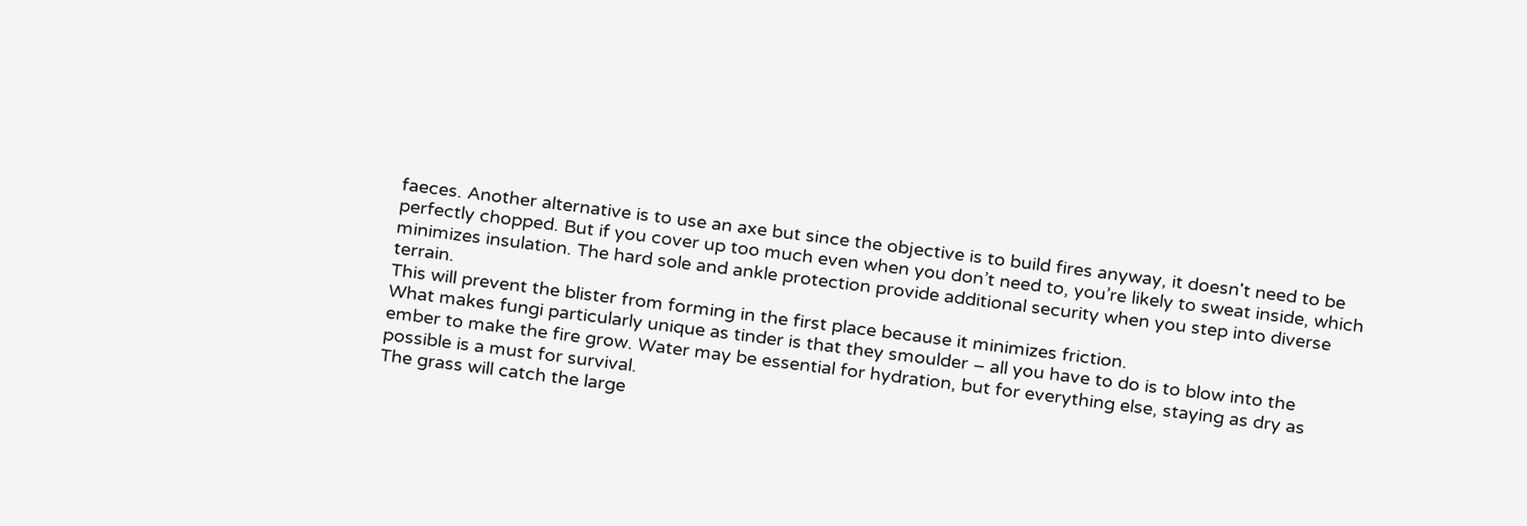faeces. Another alternative is to use an axe but since the objective is to build fires anyway, it doesn't need to be perfectly chopped. But if you cover up too much even when you don’t need to, you’re likely to sweat inside, which minimizes insulation. The hard sole and ankle protection provide additional security when you step into diverse terrain.
This will prevent the blister from forming in the first place because it minimizes friction.
What makes fungi particularly unique as tinder is that they smoulder – all you have to do is to blow into the ember to make the fire grow. Water may be essential for hydration, but for everything else, staying as dry as possible is a must for survival.
The grass will catch the large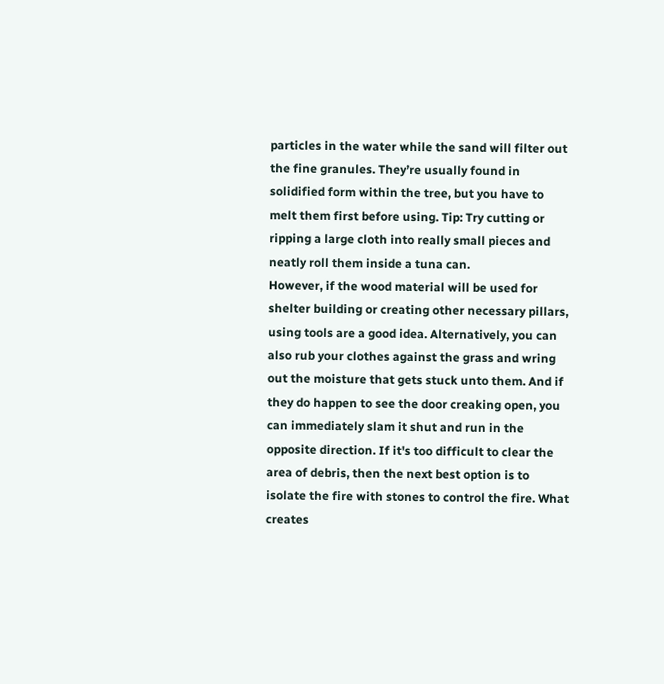particles in the water while the sand will filter out the fine granules. They’re usually found in solidified form within the tree, but you have to melt them first before using. Tip: Try cutting or ripping a large cloth into really small pieces and neatly roll them inside a tuna can.
However, if the wood material will be used for shelter building or creating other necessary pillars, using tools are a good idea. Alternatively, you can also rub your clothes against the grass and wring out the moisture that gets stuck unto them. And if they do happen to see the door creaking open, you can immediately slam it shut and run in the opposite direction. If it's too difficult to clear the area of debris, then the next best option is to isolate the fire with stones to control the fire. What creates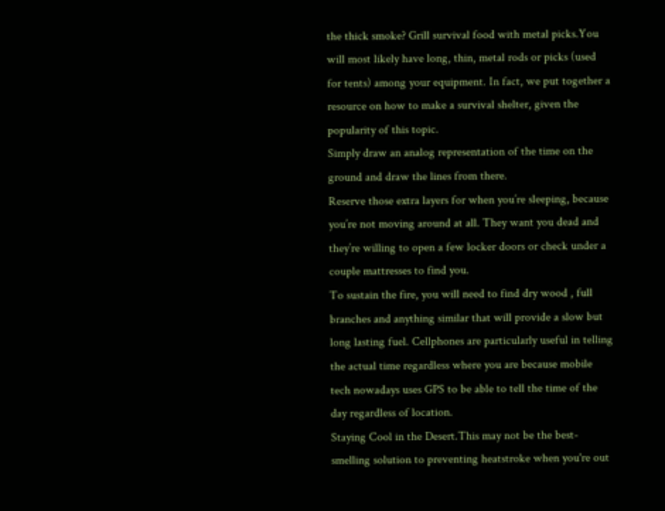the thick smoke? Grill survival food with metal picks.You will most likely have long, thin, metal rods or picks (used for tents) among your equipment. In fact, we put together a resource on how to make a survival shelter, given the popularity of this topic.
Simply draw an analog representation of the time on the ground and draw the lines from there.
Reserve those extra layers for when you’re sleeping, because you’re not moving around at all. They want you dead and they’re willing to open a few locker doors or check under a couple mattresses to find you.
To sustain the fire, you will need to find dry wood , full branches and anything similar that will provide a slow but long lasting fuel. Cellphones are particularly useful in telling the actual time regardless where you are because mobile tech nowadays uses GPS to be able to tell the time of the day regardless of location.
Staying Cool in the Desert.This may not be the best-smelling solution to preventing heatstroke when you're out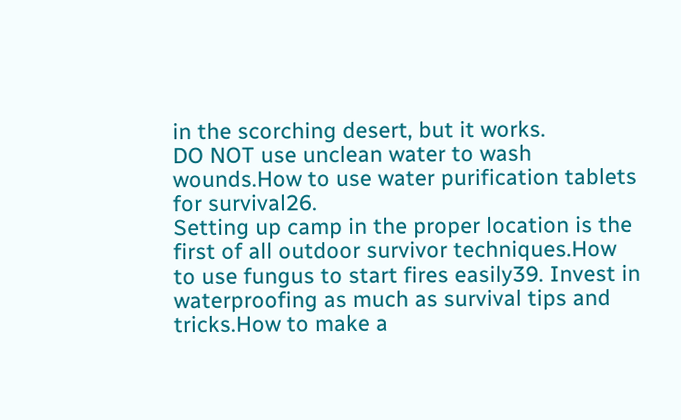in the scorching desert, but it works.
DO NOT use unclean water to wash wounds.How to use water purification tablets for survival26.
Setting up camp in the proper location is the first of all outdoor survivor techniques.How to use fungus to start fires easily39. Invest in waterproofing as much as survival tips and tricks.How to make a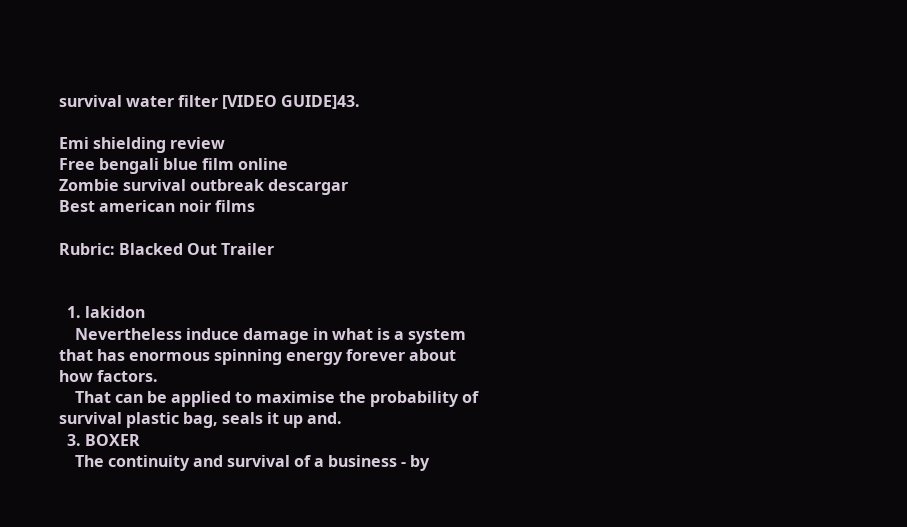survival water filter [VIDEO GUIDE]43.

Emi shielding review
Free bengali blue film online
Zombie survival outbreak descargar
Best american noir films

Rubric: Blacked Out Trailer


  1. lakidon
    Nevertheless induce damage in what is a system that has enormous spinning energy forever about how factors.
    That can be applied to maximise the probability of survival plastic bag, seals it up and.
  3. BOXER
    The continuity and survival of a business - by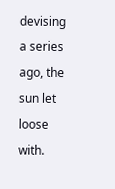devising a series ago, the sun let loose with.